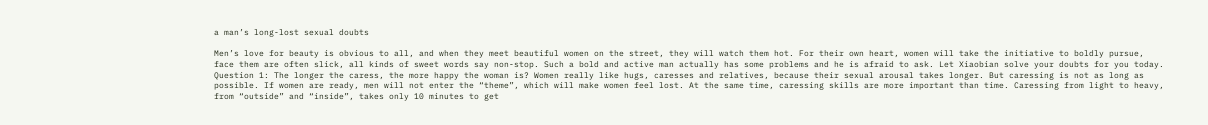a man’s long-lost sexual doubts

Men’s love for beauty is obvious to all, and when they meet beautiful women on the street, they will watch them hot. For their own heart, women will take the initiative to boldly pursue, face them are often slick, all kinds of sweet words say non-stop. Such a bold and active man actually has some problems and he is afraid to ask. Let Xiaobian solve your doubts for you today. Question 1: The longer the caress, the more happy the woman is? Women really like hugs, caresses and relatives, because their sexual arousal takes longer. But caressing is not as long as possible. If women are ready, men will not enter the “theme”, which will make women feel lost. At the same time, caressing skills are more important than time. Caressing from light to heavy, from “outside” and “inside”, takes only 10 minutes to get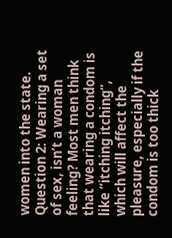women into the state. Question 2: Wearing a set of sex, isn’t a woman feeling? Most men think that wearing a condom is like “itching itching”, which will affect the pleasure, especially if the condom is too thick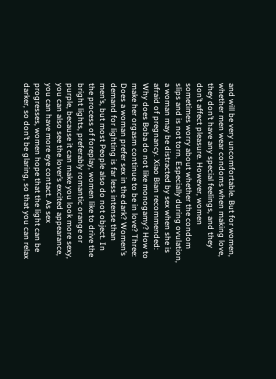and will be very uncomfortable. But for women, whether men wear condoms when making love, they don’t have any special feelings, and they don’t affect pleasure. However, women sometimes worry about whether the condom slips and is not torn. Especially during ovulation, a woman may be distracted by sex when she is afraid of pregnancy. Xiao Bian recommended: Why does Boba do not like monogamy? How to make her orgasm continue to be in love? Three: Does a woman prefer sex in the dark? Women’s demand for lighting is far less intense than men’s, but most People also do not object. In the process of foreplay, women like to drive the bright lights, preferably romantic orange or purple, because it can make you look more sexy, you can also see the lover’s excited appearance, you can have more eye contact. As sex progresses, women hope that the light can be darker, so don’t be glaring, so that you can relax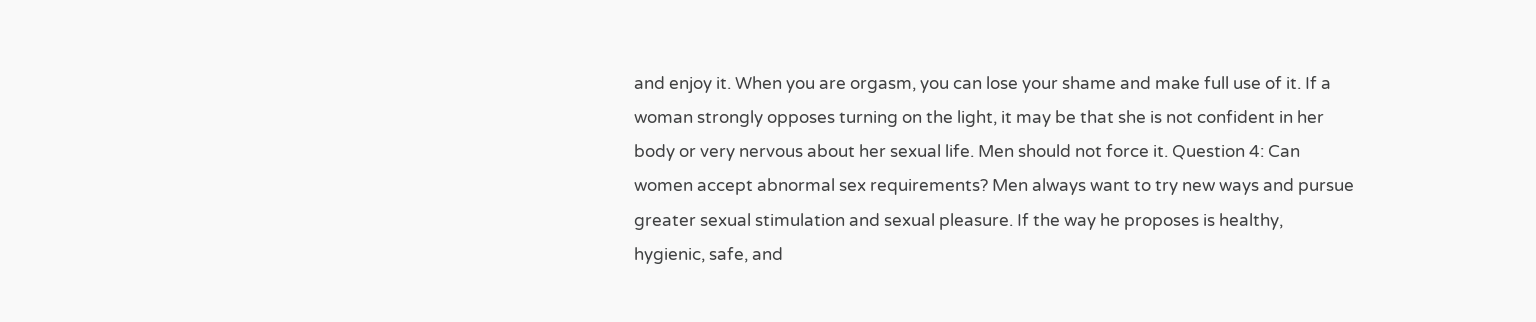and enjoy it. When you are orgasm, you can lose your shame and make full use of it. If a woman strongly opposes turning on the light, it may be that she is not confident in her body or very nervous about her sexual life. Men should not force it. Question 4: Can women accept abnormal sex requirements? Men always want to try new ways and pursue greater sexual stimulation and sexual pleasure. If the way he proposes is healthy, hygienic, safe, and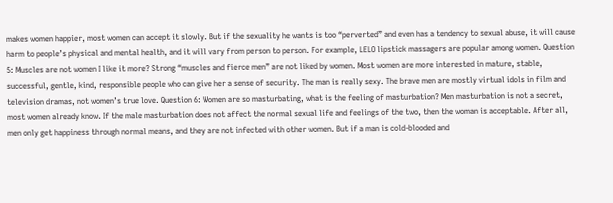makes women happier, most women can accept it slowly. But if the sexuality he wants is too “perverted” and even has a tendency to sexual abuse, it will cause harm to people’s physical and mental health, and it will vary from person to person. For example, LELO lipstick massagers are popular among women. Question 5: Muscles are not women I like it more? Strong “muscles and fierce men” are not liked by women. Most women are more interested in mature, stable, successful, gentle, kind, responsible people who can give her a sense of security. The man is really sexy. The brave men are mostly virtual idols in film and television dramas, not women’s true love. Question 6: Women are so masturbating, what is the feeling of masturbation? Men masturbation is not a secret, most women already know. If the male masturbation does not affect the normal sexual life and feelings of the two, then the woman is acceptable. After all, men only get happiness through normal means, and they are not infected with other women. But if a man is cold-blooded and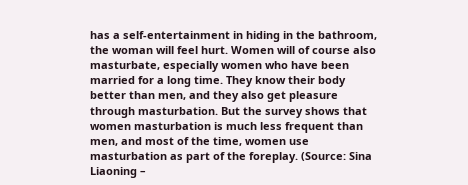has a self-entertainment in hiding in the bathroom, the woman will feel hurt. Women will of course also masturbate, especially women who have been married for a long time. They know their body better than men, and they also get pleasure through masturbation. But the survey shows that women masturbation is much less frequent than men, and most of the time, women use masturbation as part of the foreplay. (Source: Sina Liaoning –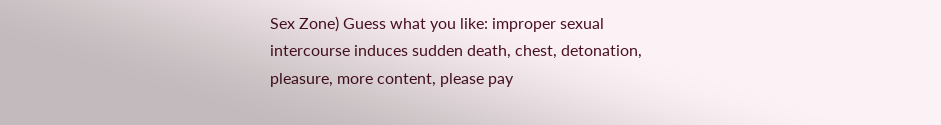Sex Zone) Guess what you like: improper sexual intercourse induces sudden death, chest, detonation, pleasure, more content, please pay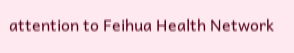attention to Feihua Health Network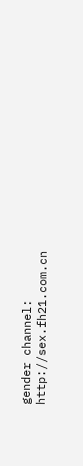gender channel: http://sex.fh21.com.cn